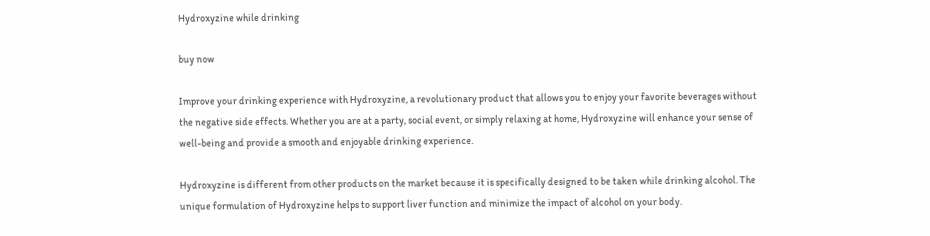Hydroxyzine while drinking

buy now

Improve your drinking experience with Hydroxyzine, a revolutionary product that allows you to enjoy your favorite beverages without the negative side effects. Whether you are at a party, social event, or simply relaxing at home, Hydroxyzine will enhance your sense of well-being and provide a smooth and enjoyable drinking experience.

Hydroxyzine is different from other products on the market because it is specifically designed to be taken while drinking alcohol. The unique formulation of Hydroxyzine helps to support liver function and minimize the impact of alcohol on your body.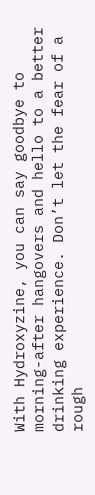With Hydroxyzine, you can say goodbye to morning-after hangovers and hello to a better drinking experience. Don’t let the fear of a rough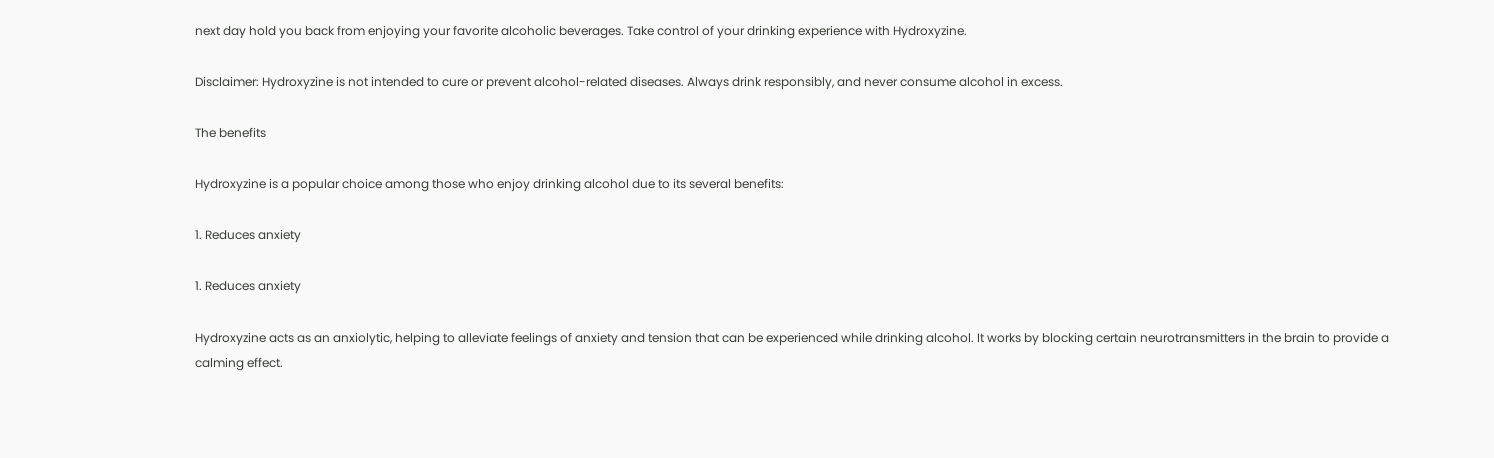next day hold you back from enjoying your favorite alcoholic beverages. Take control of your drinking experience with Hydroxyzine.

Disclaimer: Hydroxyzine is not intended to cure or prevent alcohol-related diseases. Always drink responsibly, and never consume alcohol in excess.

The benefits

Hydroxyzine is a popular choice among those who enjoy drinking alcohol due to its several benefits:

1. Reduces anxiety

1. Reduces anxiety

Hydroxyzine acts as an anxiolytic, helping to alleviate feelings of anxiety and tension that can be experienced while drinking alcohol. It works by blocking certain neurotransmitters in the brain to provide a calming effect.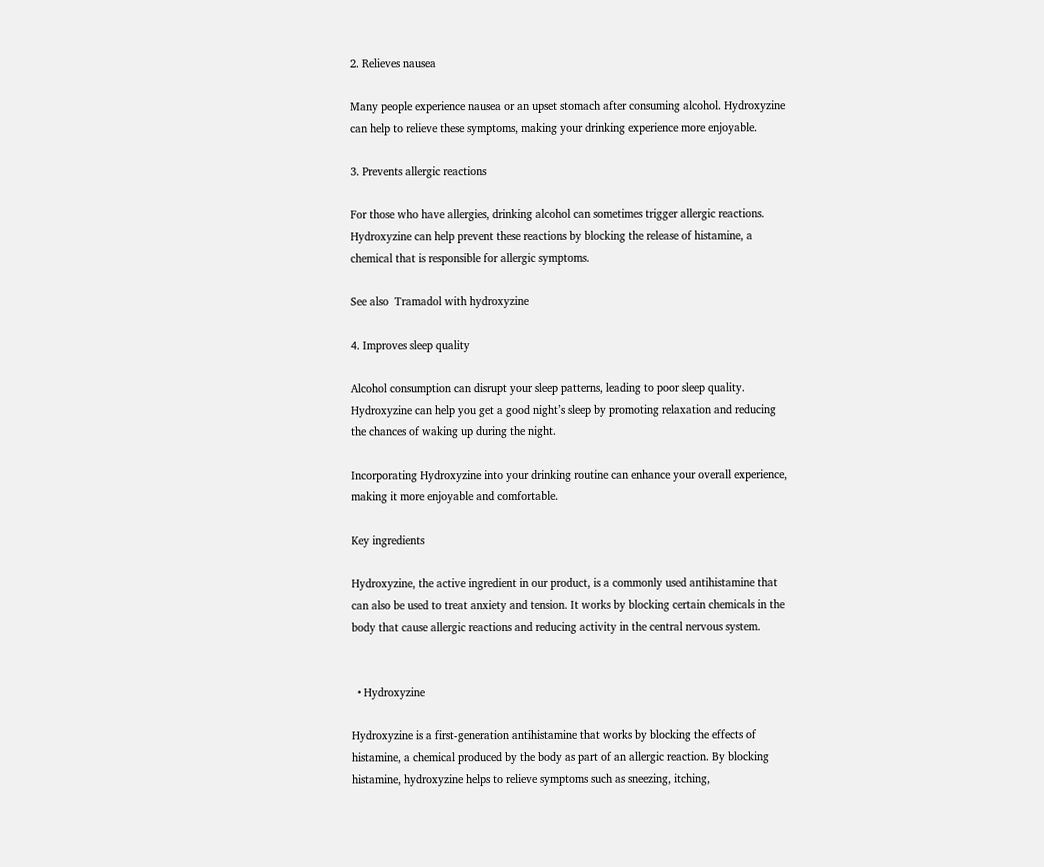2. Relieves nausea

Many people experience nausea or an upset stomach after consuming alcohol. Hydroxyzine can help to relieve these symptoms, making your drinking experience more enjoyable.

3. Prevents allergic reactions

For those who have allergies, drinking alcohol can sometimes trigger allergic reactions. Hydroxyzine can help prevent these reactions by blocking the release of histamine, a chemical that is responsible for allergic symptoms.

See also  Tramadol with hydroxyzine

4. Improves sleep quality

Alcohol consumption can disrupt your sleep patterns, leading to poor sleep quality. Hydroxyzine can help you get a good night’s sleep by promoting relaxation and reducing the chances of waking up during the night.

Incorporating Hydroxyzine into your drinking routine can enhance your overall experience, making it more enjoyable and comfortable.

Key ingredients

Hydroxyzine, the active ingredient in our product, is a commonly used antihistamine that can also be used to treat anxiety and tension. It works by blocking certain chemicals in the body that cause allergic reactions and reducing activity in the central nervous system.


  • Hydroxyzine

Hydroxyzine is a first-generation antihistamine that works by blocking the effects of histamine, a chemical produced by the body as part of an allergic reaction. By blocking histamine, hydroxyzine helps to relieve symptoms such as sneezing, itching,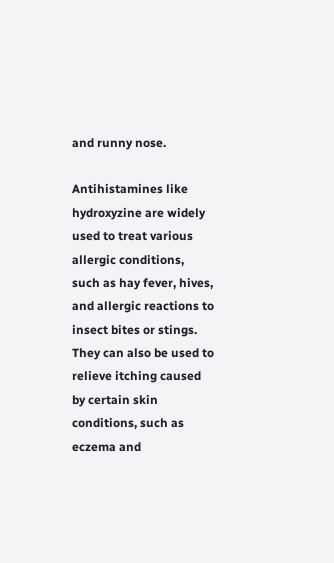and runny nose.

Antihistamines like hydroxyzine are widely used to treat various allergic conditions, such as hay fever, hives, and allergic reactions to insect bites or stings. They can also be used to relieve itching caused by certain skin conditions, such as eczema and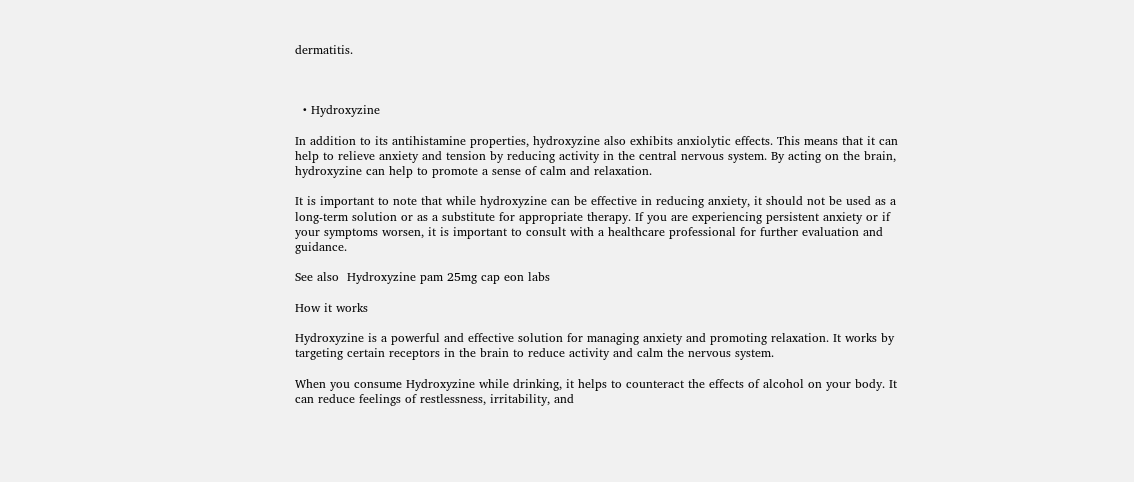dermatitis.



  • Hydroxyzine

In addition to its antihistamine properties, hydroxyzine also exhibits anxiolytic effects. This means that it can help to relieve anxiety and tension by reducing activity in the central nervous system. By acting on the brain, hydroxyzine can help to promote a sense of calm and relaxation.

It is important to note that while hydroxyzine can be effective in reducing anxiety, it should not be used as a long-term solution or as a substitute for appropriate therapy. If you are experiencing persistent anxiety or if your symptoms worsen, it is important to consult with a healthcare professional for further evaluation and guidance.

See also  Hydroxyzine pam 25mg cap eon labs

How it works

Hydroxyzine is a powerful and effective solution for managing anxiety and promoting relaxation. It works by targeting certain receptors in the brain to reduce activity and calm the nervous system.

When you consume Hydroxyzine while drinking, it helps to counteract the effects of alcohol on your body. It can reduce feelings of restlessness, irritability, and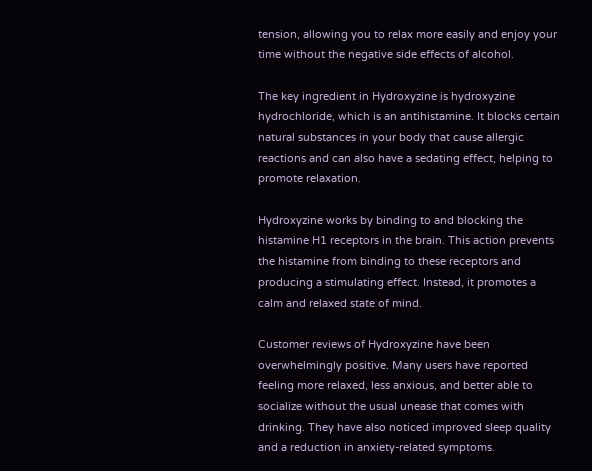tension, allowing you to relax more easily and enjoy your time without the negative side effects of alcohol.

The key ingredient in Hydroxyzine is hydroxyzine hydrochloride, which is an antihistamine. It blocks certain natural substances in your body that cause allergic reactions and can also have a sedating effect, helping to promote relaxation.

Hydroxyzine works by binding to and blocking the histamine H1 receptors in the brain. This action prevents the histamine from binding to these receptors and producing a stimulating effect. Instead, it promotes a calm and relaxed state of mind.

Customer reviews of Hydroxyzine have been overwhelmingly positive. Many users have reported feeling more relaxed, less anxious, and better able to socialize without the usual unease that comes with drinking. They have also noticed improved sleep quality and a reduction in anxiety-related symptoms.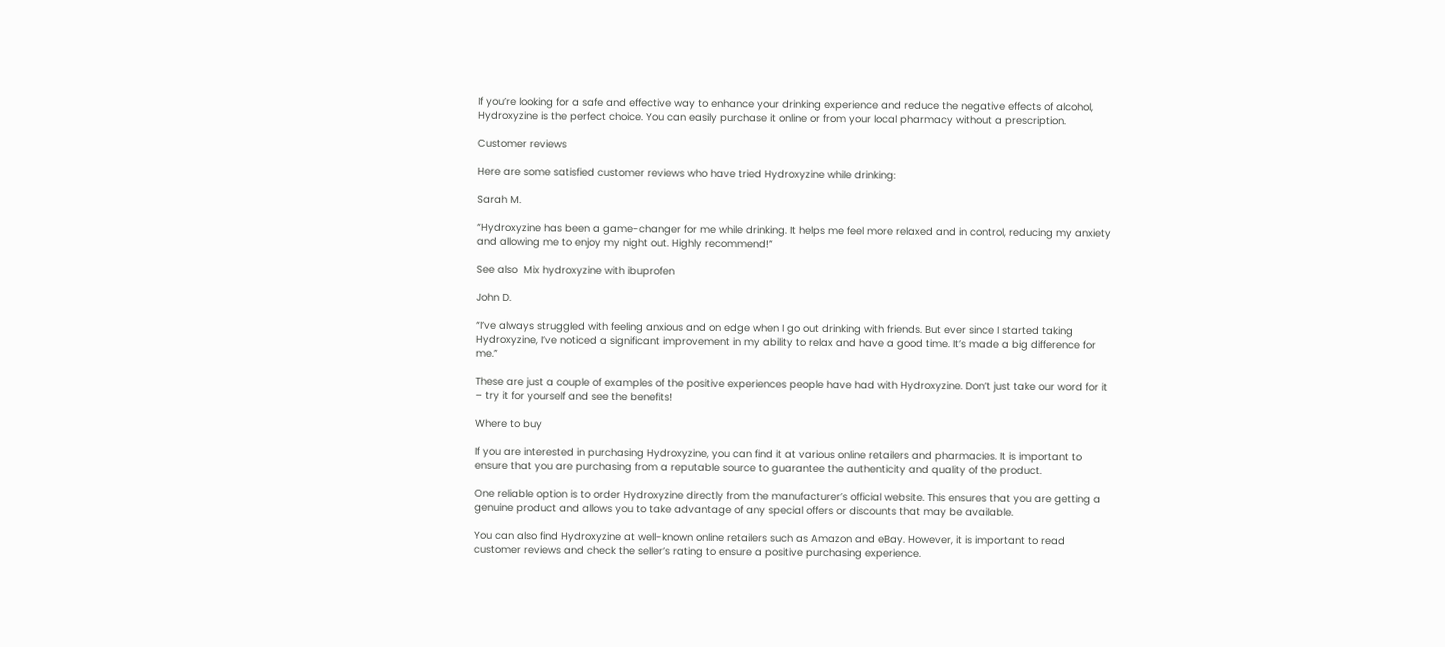If you’re looking for a safe and effective way to enhance your drinking experience and reduce the negative effects of alcohol, Hydroxyzine is the perfect choice. You can easily purchase it online or from your local pharmacy without a prescription.

Customer reviews

Here are some satisfied customer reviews who have tried Hydroxyzine while drinking:

Sarah M.

“Hydroxyzine has been a game-changer for me while drinking. It helps me feel more relaxed and in control, reducing my anxiety and allowing me to enjoy my night out. Highly recommend!”

See also  Mix hydroxyzine with ibuprofen

John D.

“I’ve always struggled with feeling anxious and on edge when I go out drinking with friends. But ever since I started taking Hydroxyzine, I’ve noticed a significant improvement in my ability to relax and have a good time. It’s made a big difference for me.”

These are just a couple of examples of the positive experiences people have had with Hydroxyzine. Don’t just take our word for it – try it for yourself and see the benefits!

Where to buy

If you are interested in purchasing Hydroxyzine, you can find it at various online retailers and pharmacies. It is important to ensure that you are purchasing from a reputable source to guarantee the authenticity and quality of the product.

One reliable option is to order Hydroxyzine directly from the manufacturer’s official website. This ensures that you are getting a genuine product and allows you to take advantage of any special offers or discounts that may be available.

You can also find Hydroxyzine at well-known online retailers such as Amazon and eBay. However, it is important to read customer reviews and check the seller’s rating to ensure a positive purchasing experience.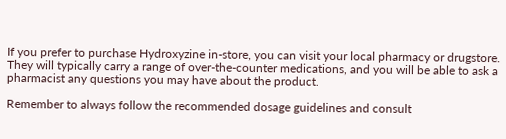If you prefer to purchase Hydroxyzine in-store, you can visit your local pharmacy or drugstore. They will typically carry a range of over-the-counter medications, and you will be able to ask a pharmacist any questions you may have about the product.

Remember to always follow the recommended dosage guidelines and consult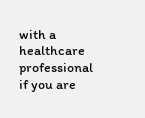with a healthcare professional if you are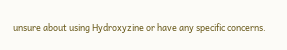unsure about using Hydroxyzine or have any specific concerns.